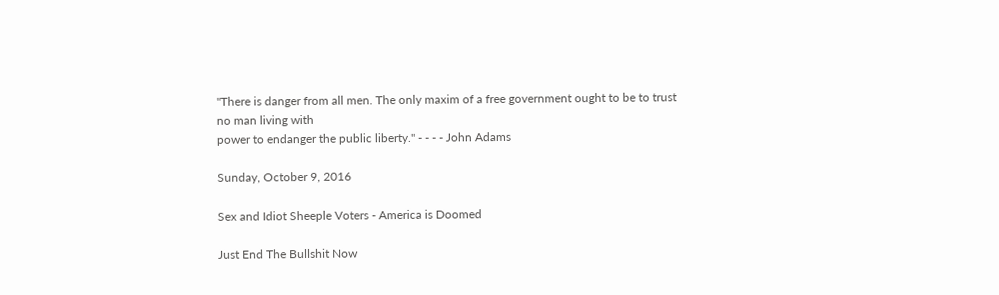"There is danger from all men. The only maxim of a free government ought to be to trust no man living with
power to endanger the public liberty." - - - - John Adams

Sunday, October 9, 2016

Sex and Idiot Sheeple Voters - America is Doomed

Just End The Bullshit Now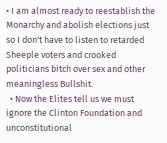• I am almost ready to reestablish the Monarchy and abolish elections just so I don't have to listen to retarded Sheeple voters and crooked politicians bitch over sex and other meaningless Bullshit.
  • Now the Elites tell us we must ignore the Clinton Foundation and unconstitutional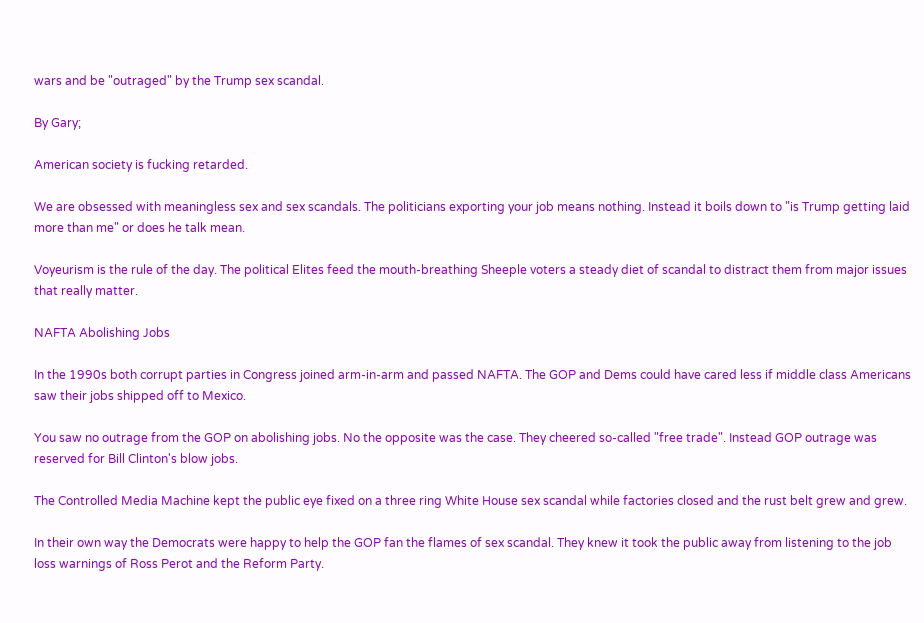wars and be "outraged" by the Trump sex scandal.

By Gary;

American society is fucking retarded.

We are obsessed with meaningless sex and sex scandals. The politicians exporting your job means nothing. Instead it boils down to "is Trump getting laid more than me" or does he talk mean.

Voyeurism is the rule of the day. The political Elites feed the mouth-breathing Sheeple voters a steady diet of scandal to distract them from major issues that really matter.

NAFTA Abolishing Jobs

In the 1990s both corrupt parties in Congress joined arm-in-arm and passed NAFTA. The GOP and Dems could have cared less if middle class Americans saw their jobs shipped off to Mexico.

You saw no outrage from the GOP on abolishing jobs. No the opposite was the case. They cheered so-called "free trade". Instead GOP outrage was reserved for Bill Clinton's blow jobs.

The Controlled Media Machine kept the public eye fixed on a three ring White House sex scandal while factories closed and the rust belt grew and grew.

In their own way the Democrats were happy to help the GOP fan the flames of sex scandal. They knew it took the public away from listening to the job loss warnings of Ross Perot and the Reform Party.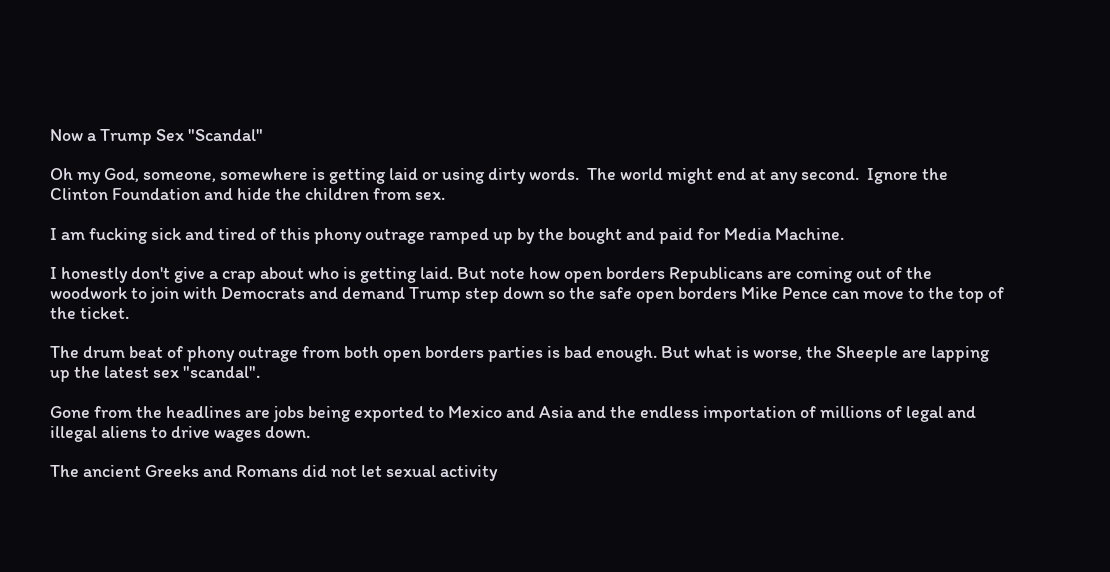Now a Trump Sex "Scandal"

Oh my God, someone, somewhere is getting laid or using dirty words.  The world might end at any second.  Ignore the Clinton Foundation and hide the children from sex.

I am fucking sick and tired of this phony outrage ramped up by the bought and paid for Media Machine.

I honestly don't give a crap about who is getting laid. But note how open borders Republicans are coming out of the woodwork to join with Democrats and demand Trump step down so the safe open borders Mike Pence can move to the top of the ticket.

The drum beat of phony outrage from both open borders parties is bad enough. But what is worse, the Sheeple are lapping up the latest sex "scandal".

Gone from the headlines are jobs being exported to Mexico and Asia and the endless importation of millions of legal and illegal aliens to drive wages down.

The ancient Greeks and Romans did not let sexual activity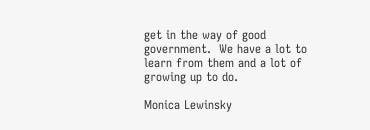get in the way of good government.  We have a lot to learn from them and a lot of growing up to do.

Monica Lewinsky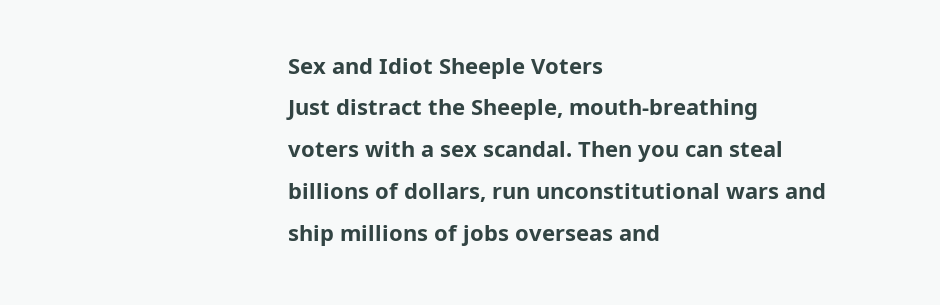Sex and Idiot Sheeple Voters
Just distract the Sheeple, mouth-breathing voters with a sex scandal. Then you can steal billions of dollars, run unconstitutional wars and ship millions of jobs overseas and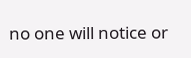no one will notice or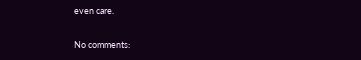even care.

No comments: